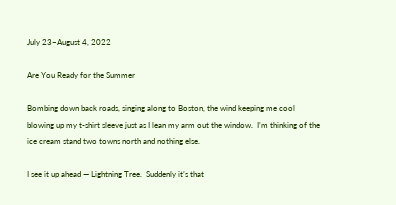July 23–August 4, 2022

Are You Ready for the Summer

Bombing down back roads, singing along to Boston, the wind keeping me cool blowing up my t-shirt sleeve just as I lean my arm out the window.  I’m thinking of the ice cream stand two towns north and nothing else.

I see it up ahead — Lightning Tree.  Suddenly it’s that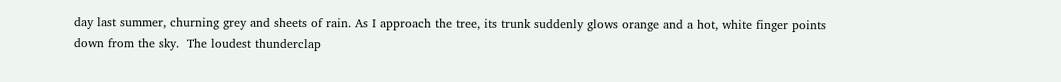day last summer, churning grey and sheets of rain. As I approach the tree, its trunk suddenly glows orange and a hot, white finger points down from the sky.  The loudest thunderclap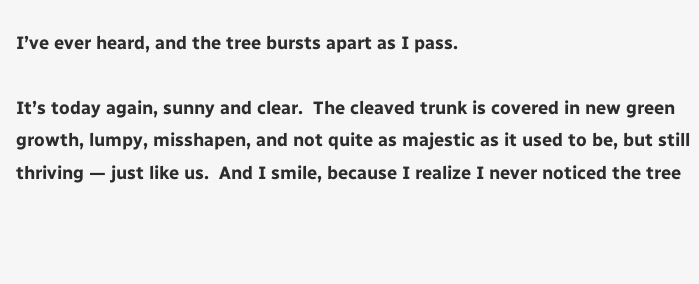I’ve ever heard, and the tree bursts apart as I pass.

It’s today again, sunny and clear.  The cleaved trunk is covered in new green growth, lumpy, misshapen, and not quite as majestic as it used to be, but still thriving — just like us.  And I smile, because I realize I never noticed the tree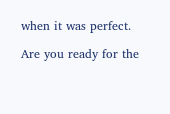when it was perfect.

Are you ready for the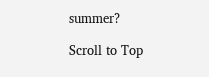summer?

Scroll to Top